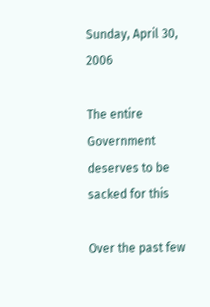Sunday, April 30, 2006

The entire Government deserves to be sacked for this

Over the past few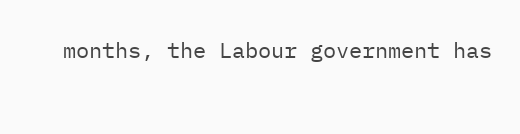months, the Labour government has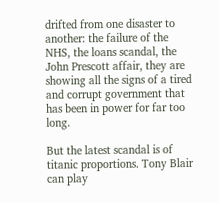drifted from one disaster to another: the failure of the NHS, the loans scandal, the John Prescott affair, they are showing all the signs of a tired and corrupt government that has been in power for far too long.

But the latest scandal is of titanic proportions. Tony Blair can play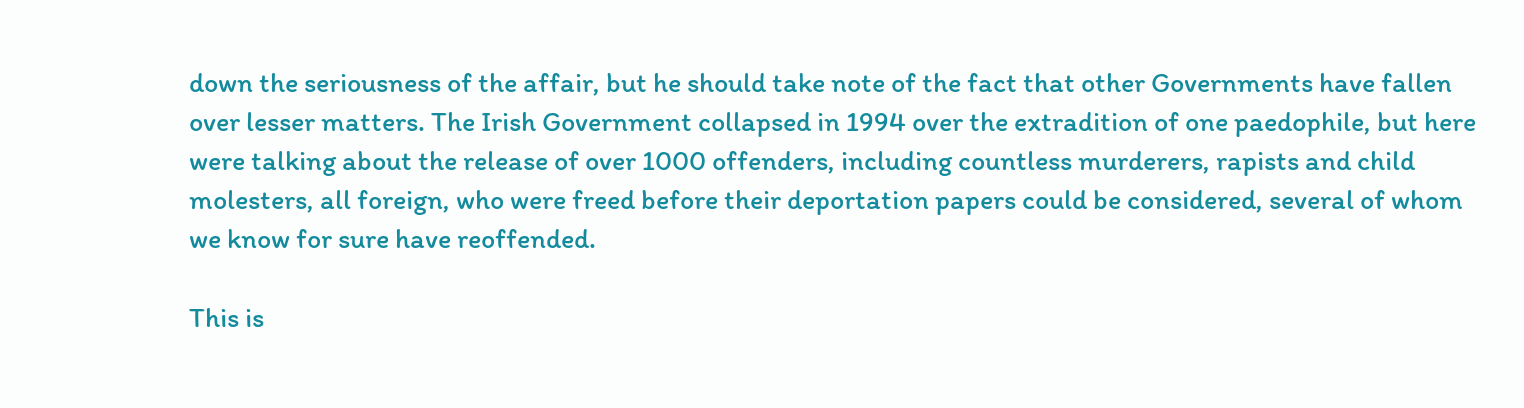down the seriousness of the affair, but he should take note of the fact that other Governments have fallen over lesser matters. The Irish Government collapsed in 1994 over the extradition of one paedophile, but here were talking about the release of over 1000 offenders, including countless murderers, rapists and child molesters, all foreign, who were freed before their deportation papers could be considered, several of whom we know for sure have reoffended.

This is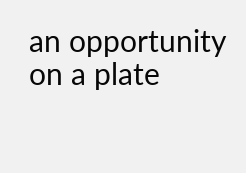an opportunity on a plate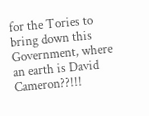for the Tories to bring down this Government, where an earth is David Cameron??!!!